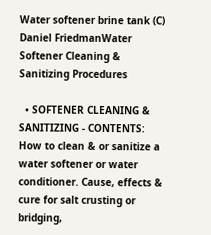Water softener brine tank (C) Daniel FriedmanWater Softener Cleaning & Sanitizing Procedures

  • SOFTENER CLEANING & SANITIZING - CONTENTS: How to clean & or sanitize a water softener or water conditioner. Cause, effects & cure for salt crusting or bridging,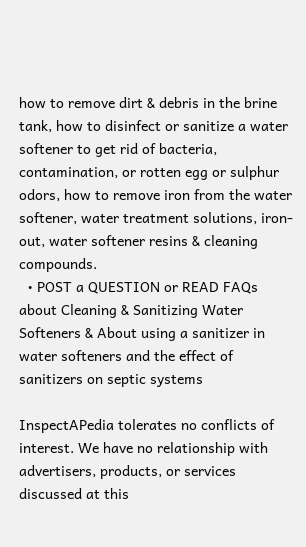how to remove dirt & debris in the brine tank, how to disinfect or sanitize a water softener to get rid of bacteria, contamination, or rotten egg or sulphur odors, how to remove iron from the water softener, water treatment solutions, iron-out, water softener resins & cleaning compounds.
  • POST a QUESTION or READ FAQs about Cleaning & Sanitizing Water Softeners & About using a sanitizer in water softeners and the effect of sanitizers on septic systems

InspectAPedia tolerates no conflicts of interest. We have no relationship with advertisers, products, or services discussed at this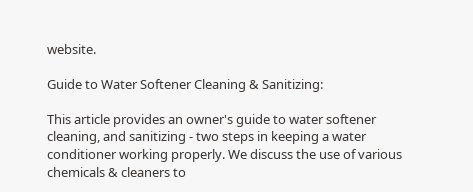website.

Guide to Water Softener Cleaning & Sanitizing:

This article provides an owner's guide to water softener cleaning, and sanitizing - two steps in keeping a water conditioner working properly. We discuss the use of various chemicals & cleaners to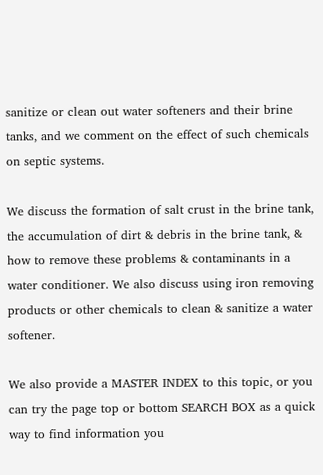sanitize or clean out water softeners and their brine tanks, and we comment on the effect of such chemicals on septic systems.

We discuss the formation of salt crust in the brine tank, the accumulation of dirt & debris in the brine tank, & how to remove these problems & contaminants in a water conditioner. We also discuss using iron removing products or other chemicals to clean & sanitize a water softener.

We also provide a MASTER INDEX to this topic, or you can try the page top or bottom SEARCH BOX as a quick way to find information you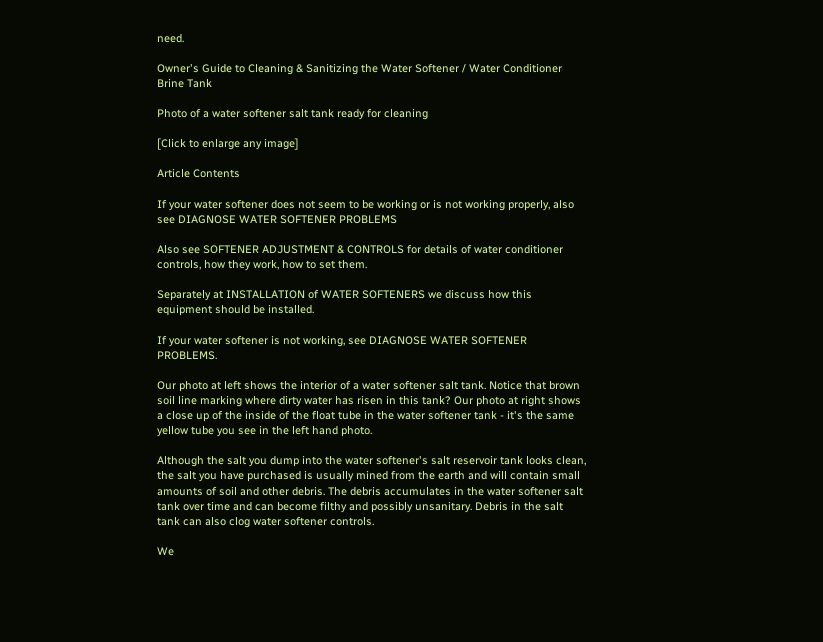need.

Owner's Guide to Cleaning & Sanitizing the Water Softener / Water Conditioner Brine Tank

Photo of a water softener salt tank ready for cleaning

[Click to enlarge any image]

Article Contents

If your water softener does not seem to be working or is not working properly, also see DIAGNOSE WATER SOFTENER PROBLEMS

Also see SOFTENER ADJUSTMENT & CONTROLS for details of water conditioner controls, how they work, how to set them.

Separately at INSTALLATION of WATER SOFTENERS we discuss how this equipment should be installed.

If your water softener is not working, see DIAGNOSE WATER SOFTENER PROBLEMS.

Our photo at left shows the interior of a water softener salt tank. Notice that brown soil line marking where dirty water has risen in this tank? Our photo at right shows a close up of the inside of the float tube in the water softener tank - it's the same yellow tube you see in the left hand photo.

Although the salt you dump into the water softener's salt reservoir tank looks clean, the salt you have purchased is usually mined from the earth and will contain small amounts of soil and other debris. The debris accumulates in the water softener salt tank over time and can become filthy and possibly unsanitary. Debris in the salt tank can also clog water softener controls.

We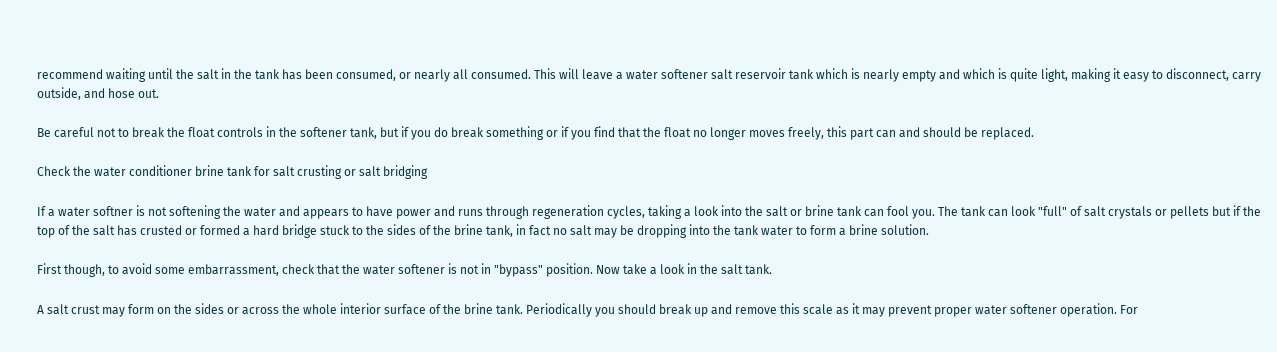recommend waiting until the salt in the tank has been consumed, or nearly all consumed. This will leave a water softener salt reservoir tank which is nearly empty and which is quite light, making it easy to disconnect, carry outside, and hose out.

Be careful not to break the float controls in the softener tank, but if you do break something or if you find that the float no longer moves freely, this part can and should be replaced.

Check the water conditioner brine tank for salt crusting or salt bridging

If a water softner is not softening the water and appears to have power and runs through regeneration cycles, taking a look into the salt or brine tank can fool you. The tank can look "full" of salt crystals or pellets but if the top of the salt has crusted or formed a hard bridge stuck to the sides of the brine tank, in fact no salt may be dropping into the tank water to form a brine solution.

First though, to avoid some embarrassment, check that the water softener is not in "bypass" position. Now take a look in the salt tank.

A salt crust may form on the sides or across the whole interior surface of the brine tank. Periodically you should break up and remove this scale as it may prevent proper water softener operation. For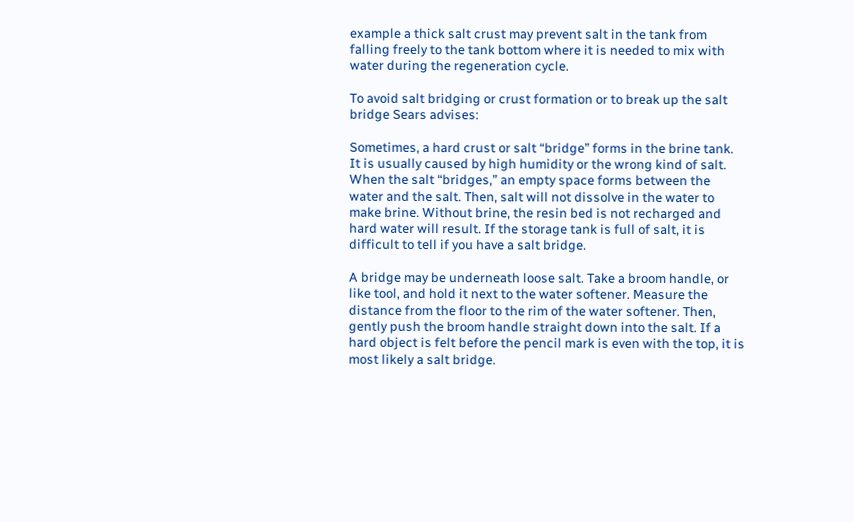example a thick salt crust may prevent salt in the tank from falling freely to the tank bottom where it is needed to mix with water during the regeneration cycle.

To avoid salt bridging or crust formation or to break up the salt bridge Sears advises:

Sometimes, a hard crust or salt “bridge” forms in the brine tank. It is usually caused by high humidity or the wrong kind of salt. When the salt “bridges,” an empty space forms between the water and the salt. Then, salt will not dissolve in the water to make brine. Without brine, the resin bed is not recharged and hard water will result. If the storage tank is full of salt, it is difficult to tell if you have a salt bridge.

A bridge may be underneath loose salt. Take a broom handle, or like tool, and hold it next to the water softener. Measure the distance from the floor to the rim of the water softener. Then, gently push the broom handle straight down into the salt. If a hard object is felt before the pencil mark is even with the top, it is most likely a salt bridge.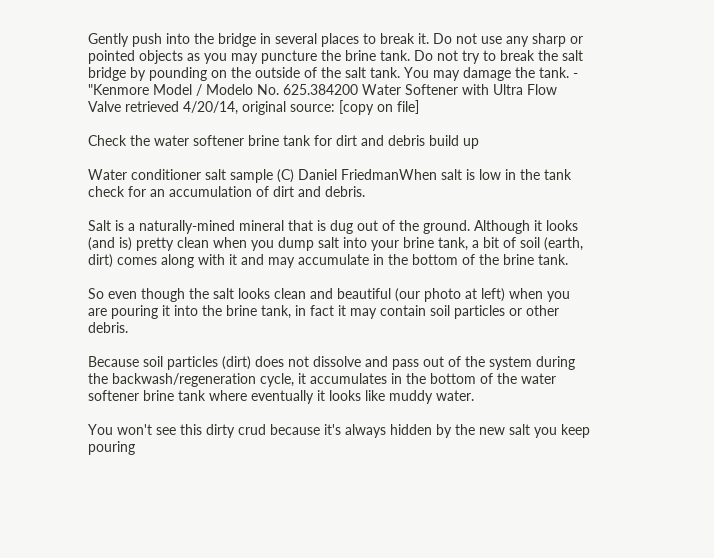Gently push into the bridge in several places to break it. Do not use any sharp or pointed objects as you may puncture the brine tank. Do not try to break the salt bridge by pounding on the outside of the salt tank. You may damage the tank. - "Kenmore Model / Modelo No. 625.384200 Water Softener with Ultra Flow Valve retrieved 4/20/14, original source: [copy on file]

Check the water softener brine tank for dirt and debris build up

Water conditioner salt sample (C) Daniel FriedmanWhen salt is low in the tank check for an accumulation of dirt and debris.

Salt is a naturally-mined mineral that is dug out of the ground. Although it looks (and is) pretty clean when you dump salt into your brine tank, a bit of soil (earth, dirt) comes along with it and may accumulate in the bottom of the brine tank.

So even though the salt looks clean and beautiful (our photo at left) when you are pouring it into the brine tank, in fact it may contain soil particles or other debris.

Because soil particles (dirt) does not dissolve and pass out of the system during the backwash/regeneration cycle, it accumulates in the bottom of the water softener brine tank where eventually it looks like muddy water.

You won't see this dirty crud because it's always hidden by the new salt you keep pouring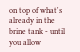on top of what's already in the brine tank - until you allow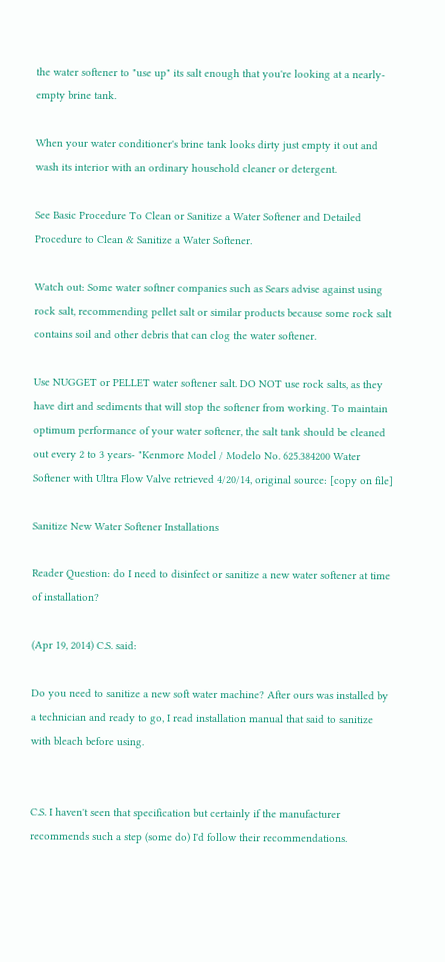the water softener to "use up" its salt enough that you're looking at a nearly-empty brine tank.

When your water conditioner's brine tank looks dirty just empty it out and wash its interior with an ordinary household cleaner or detergent.

See Basic Procedure To Clean or Sanitize a Water Softener and Detailed Procedure to Clean & Sanitize a Water Softener.

Watch out: Some water softner companies such as Sears advise against using rock salt, recommending pellet salt or similar products because some rock salt contains soil and other debris that can clog the water softener.

Use NUGGET or PELLET water softener salt. DO NOT use rock salts, as they have dirt and sediments that will stop the softener from working. To maintain optimum performance of your water softener, the salt tank should be cleaned out every 2 to 3 years- "Kenmore Model / Modelo No. 625.384200 Water Softener with Ultra Flow Valve retrieved 4/20/14, original source: [copy on file]

Sanitize New Water Softener Installations

Reader Question: do I need to disinfect or sanitize a new water softener at time of installation?

(Apr 19, 2014) C.S. said:

Do you need to sanitize a new soft water machine? After ours was installed by a technician and ready to go, I read installation manual that said to sanitize with bleach before using.


C.S. I haven't seen that specification but certainly if the manufacturer recommends such a step (some do) I'd follow their recommendations.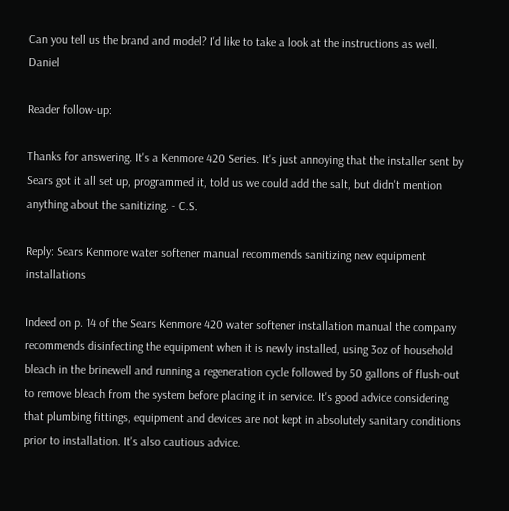Can you tell us the brand and model? I'd like to take a look at the instructions as well. Daniel

Reader follow-up:

Thanks for answering. It's a Kenmore 420 Series. It's just annoying that the installer sent by Sears got it all set up, programmed it, told us we could add the salt, but didn't mention anything about the sanitizing. - C.S.

Reply: Sears Kenmore water softener manual recommends sanitizing new equipment installations

Indeed on p. 14 of the Sears Kenmore 420 water softener installation manual the company recommends disinfecting the equipment when it is newly installed, using 3oz of household bleach in the brinewell and running a regeneration cycle followed by 50 gallons of flush-out to remove bleach from the system before placing it in service. It's good advice considering that plumbing fittings, equipment and devices are not kept in absolutely sanitary conditions prior to installation. It's also cautious advice.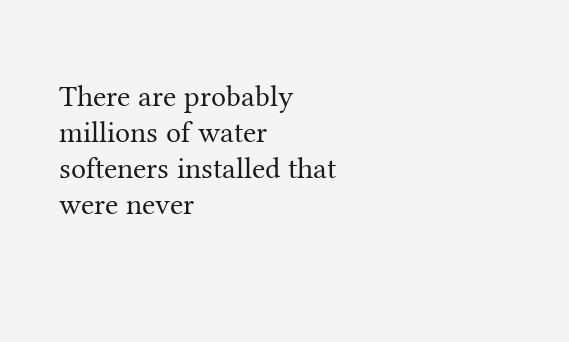There are probably millions of water softeners installed that were never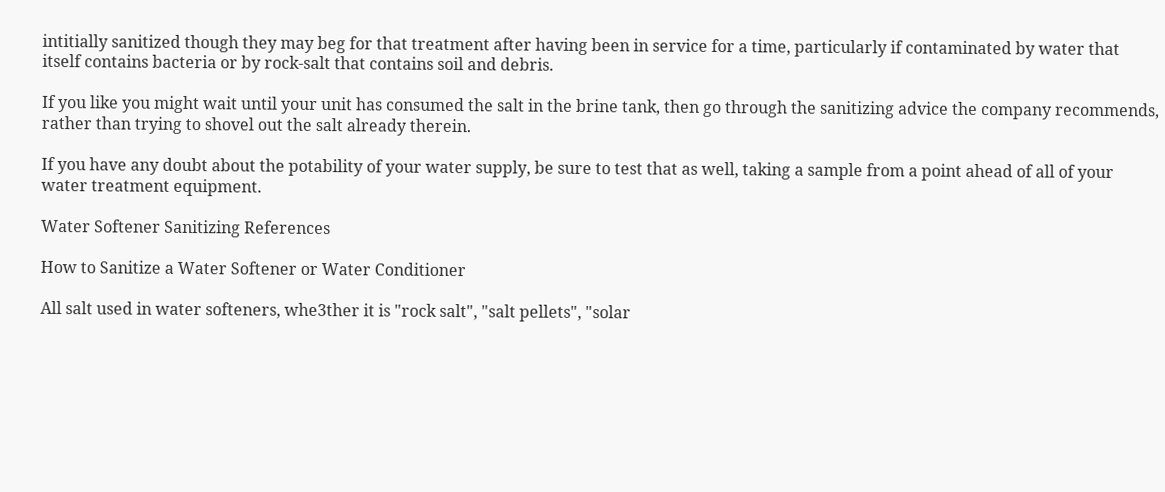intitially sanitized though they may beg for that treatment after having been in service for a time, particularly if contaminated by water that itself contains bacteria or by rock-salt that contains soil and debris.

If you like you might wait until your unit has consumed the salt in the brine tank, then go through the sanitizing advice the company recommends, rather than trying to shovel out the salt already therein.

If you have any doubt about the potability of your water supply, be sure to test that as well, taking a sample from a point ahead of all of your water treatment equipment.

Water Softener Sanitizing References

How to Sanitize a Water Softener or Water Conditioner

All salt used in water softeners, whe3ther it is "rock salt", "salt pellets", "solar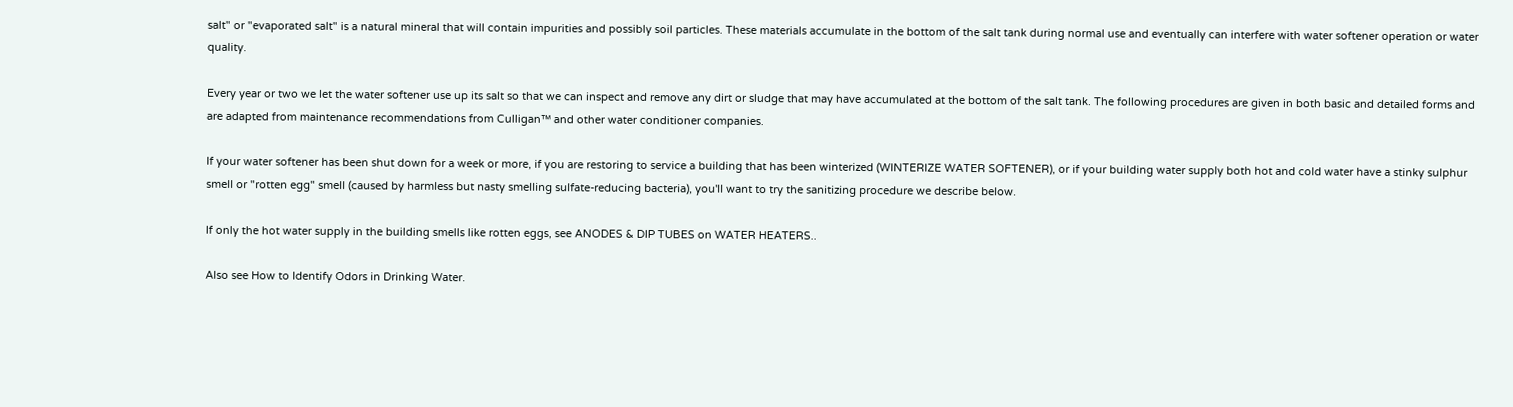salt" or "evaporated salt" is a natural mineral that will contain impurities and possibly soil particles. These materials accumulate in the bottom of the salt tank during normal use and eventually can interfere with water softener operation or water quality.

Every year or two we let the water softener use up its salt so that we can inspect and remove any dirt or sludge that may have accumulated at the bottom of the salt tank. The following procedures are given in both basic and detailed forms and are adapted from maintenance recommendations from Culligan™ and other water conditioner companies.

If your water softener has been shut down for a week or more, if you are restoring to service a building that has been winterized (WINTERIZE WATER SOFTENER), or if your building water supply both hot and cold water have a stinky sulphur smell or "rotten egg" smell (caused by harmless but nasty smelling sulfate-reducing bacteria), you'll want to try the sanitizing procedure we describe below.

If only the hot water supply in the building smells like rotten eggs, see ANODES & DIP TUBES on WATER HEATERS..

Also see How to Identify Odors in Drinking Water.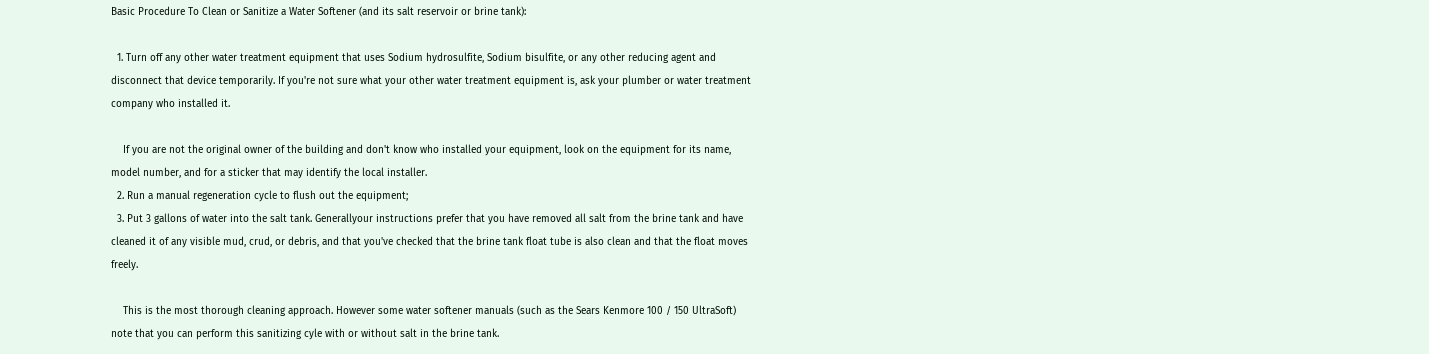Basic Procedure To Clean or Sanitize a Water Softener (and its salt reservoir or brine tank):

  1. Turn off any other water treatment equipment that uses Sodium hydrosulfite, Sodium bisulfite, or any other reducing agent and disconnect that device temporarily. If you're not sure what your other water treatment equipment is, ask your plumber or water treatment company who installed it.

    If you are not the original owner of the building and don't know who installed your equipment, look on the equipment for its name, model number, and for a sticker that may identify the local installer.
  2. Run a manual regeneration cycle to flush out the equipment;
  3. Put 3 gallons of water into the salt tank. Generallyour instructions prefer that you have removed all salt from the brine tank and have cleaned it of any visible mud, crud, or debris, and that you've checked that the brine tank float tube is also clean and that the float moves freely.

    This is the most thorough cleaning approach. However some water softener manuals (such as the Sears Kenmore 100 / 150 UltraSoft) note that you can perform this sanitizing cyle with or without salt in the brine tank.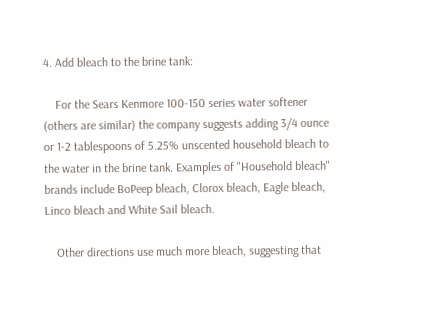4. Add bleach to the brine tank:

    For the Sears Kenmore 100-150 series water softener (others are similar) the company suggests adding 3/4 ounce or 1-2 tablespoons of 5.25% unscented household bleach to the water in the brine tank. Examples of "Household bleach" brands include BoPeep bleach, Clorox bleach, Eagle bleach, Linco bleach and White Sail bleach.

    Other directions use much more bleach, suggesting that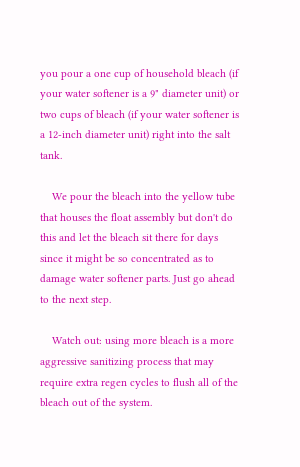you pour a one cup of household bleach (if your water softener is a 9" diameter unit) or two cups of bleach (if your water softener is a 12-inch diameter unit) right into the salt tank.

    We pour the bleach into the yellow tube that houses the float assembly but don't do this and let the bleach sit there for days since it might be so concentrated as to damage water softener parts. Just go ahead to the next step.

    Watch out: using more bleach is a more aggressive sanitizing process that may require extra regen cycles to flush all of the bleach out of the system.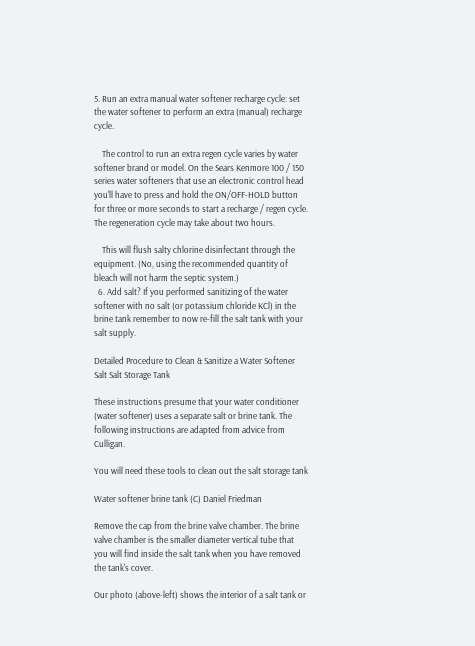5. Run an extra manual water softener recharge cycle: set the water softener to perform an extra (manual) recharge cycle.

    The control to run an extra regen cycle varies by water softener brand or model. On the Sears Kenmore 100 / 150 series water softeners that use an electronic control head you'll have to press and hold the ON/OFF-HOLD button for three or more seconds to start a recharge / regen cycle. The regeneration cycle may take about two hours.

    This will flush salty chlorine disinfectant through the equipment. (No, using the recommended quantity of bleach will not harm the septic system.)
  6. Add salt? If you performed sanitizing of the water softener with no salt (or potassium chloride KCl) in the brine tank remember to now re-fill the salt tank with your salt supply.

Detailed Procedure to Clean & Sanitize a Water Softener Salt Salt Storage Tank

These instructions presume that your water conditioner (water softener) uses a separate salt or brine tank. The following instructions are adapted from advice from Culligan.

You will need these tools to clean out the salt storage tank

Water softener brine tank (C) Daniel Friedman

Remove the cap from the brine valve chamber. The brine valve chamber is the smaller diameter vertical tube that you will find inside the salt tank when you have removed the tank's cover.

Our photo (above-left) shows the interior of a salt tank or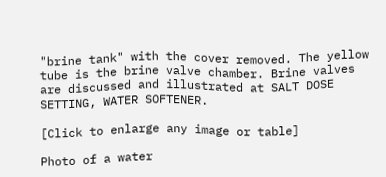"brine tank" with the cover removed. The yellow tube is the brine valve chamber. Brine valves are discussed and illustrated at SALT DOSE SETTING, WATER SOFTENER.

[Click to enlarge any image or table]

Photo of a water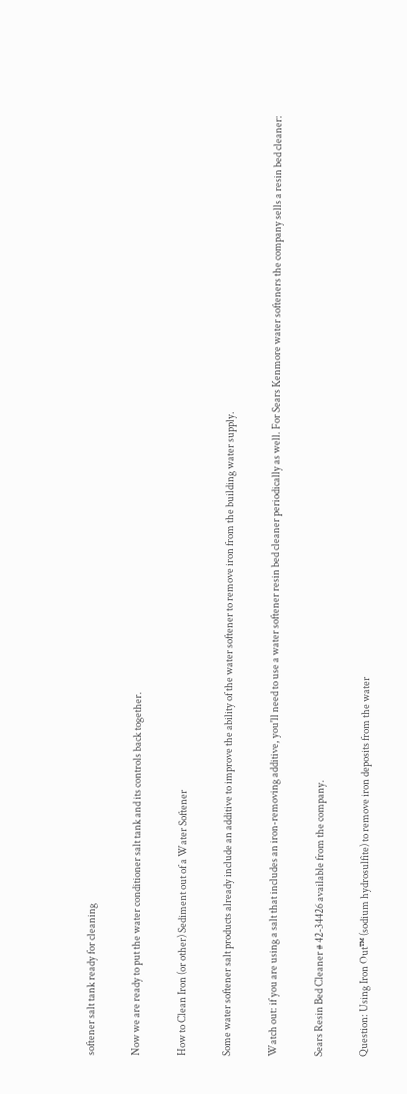softener salt tank ready for cleaning

Now we are ready to put the water conditioner salt tank and its controls back together.

How to Clean Iron (or other) Sediment out of a Water Softener

Some water softener salt products already include an additive to improve the ability of the water softener to remove iron from the building water supply.

Watch out: if you are using a salt that includes an iron-removing additive, you'll need to use a water softener resin bed cleaner periodically as well. For Sears Kenmore water softeners the company sells a resin bed cleaner:

Sears Resin Bed Cleaner # 42-34426 available from the company.

Question: Using Iron Out™ (sodium hydrosulfite) to remove iron deposits from the water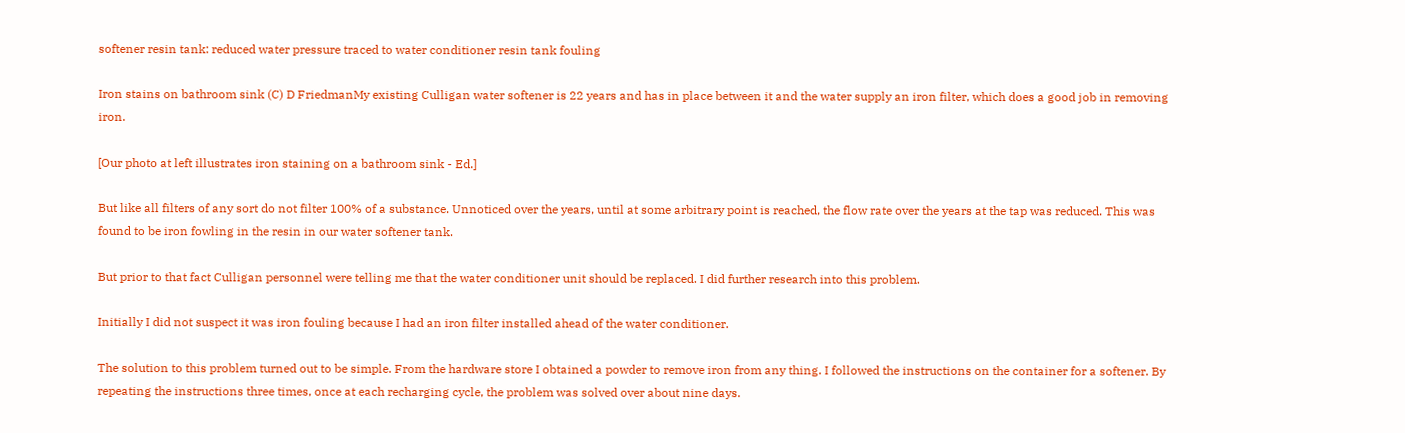softener resin tank: reduced water pressure traced to water conditioner resin tank fouling

Iron stains on bathroom sink (C) D FriedmanMy existing Culligan water softener is 22 years and has in place between it and the water supply an iron filter, which does a good job in removing iron.

[Our photo at left illustrates iron staining on a bathroom sink - Ed.]

But like all filters of any sort do not filter 100% of a substance. Unnoticed over the years, until at some arbitrary point is reached, the flow rate over the years at the tap was reduced. This was found to be iron fowling in the resin in our water softener tank.

But prior to that fact Culligan personnel were telling me that the water conditioner unit should be replaced. I did further research into this problem.

Initially I did not suspect it was iron fouling because I had an iron filter installed ahead of the water conditioner.

The solution to this problem turned out to be simple. From the hardware store I obtained a powder to remove iron from any thing. I followed the instructions on the container for a softener. By repeating the instructions three times, once at each recharging cycle, the problem was solved over about nine days.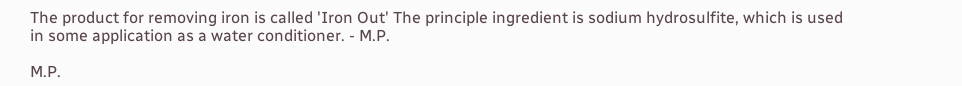The product for removing iron is called 'Iron Out' The principle ingredient is sodium hydrosulfite, which is used in some application as a water conditioner. - M.P.

M.P.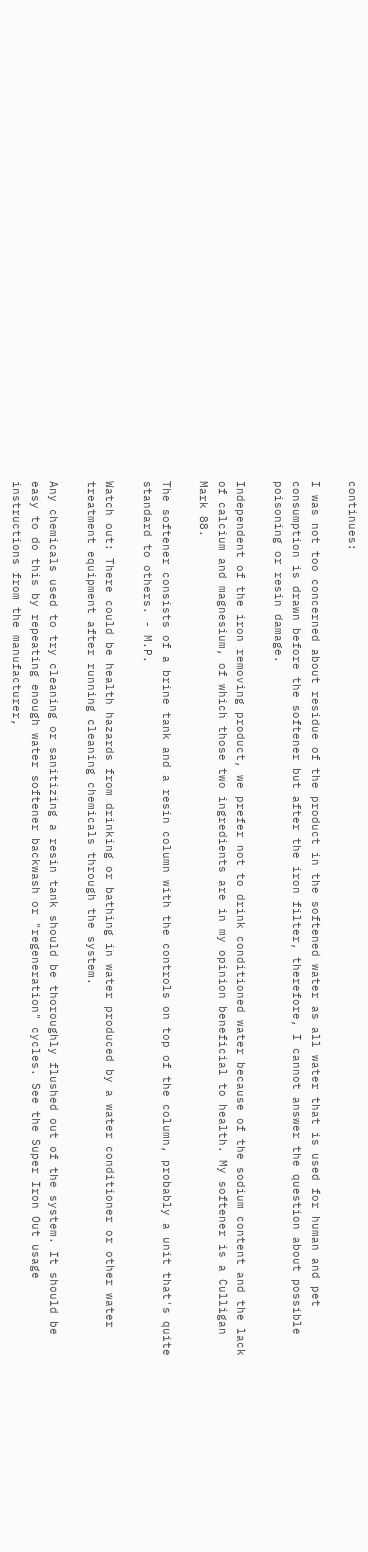continues:

I was not too concerned about residue of the product in the softened water as all water that is used for human and pet consumption is drawn before the softener but after the iron filter, therefore, I cannot answer the question about possible poisoning or resin damage.

Independent of the iron removing product, we prefer not to drink conditioned water because of the sodium content and the lack of calcium and magnesium, of which those two ingredients are in my opinion beneficial to health. My softener is a Culligan Mark 88.

The softener consists of a brine tank and a resin column with the controls on top of the column, probably a unit that's quite standard to others. - M.P.

Watch out: There could be health hazards from drinking or bathing in water produced by a water conditioner or other water treatment equipment after running cleaning chemicals through the system.

Any chemicals used to try cleaning or sanitizing a resin tank should be thoroughly flushed out of the system. It should be easy to do this by repeating enough water softener backwash or "regeneration" cycles. See the Super Iron Out usage instructions from the manufacturer,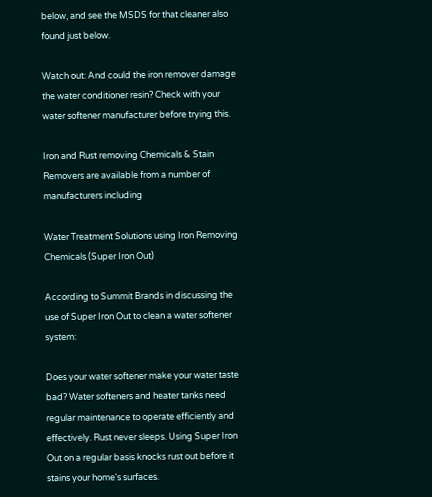below, and see the MSDS for that cleaner also found just below.

Watch out: And could the iron remover damage the water conditioner resin? Check with your water softener manufacturer before trying this.

Iron and Rust removing Chemicals & Stain Removers are available from a number of manufacturers including

Water Treatment Solutions using Iron Removing Chemicals (Super Iron Out)

According to Summit Brands in discussing the use of Super Iron Out to clean a water softener system:

Does your water softener make your water taste bad? Water softeners and heater tanks need regular maintenance to operate efficiently and effectively. Rust never sleeps. Using Super Iron Out on a regular basis knocks rust out before it stains your home's surfaces.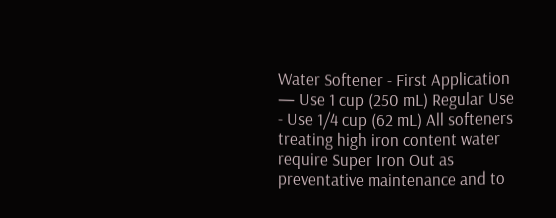Water Softener - First Application — Use 1 cup (250 mL) Regular Use - Use 1/4 cup (62 mL) All softeners treating high iron content water require Super Iron Out as preventative maintenance and to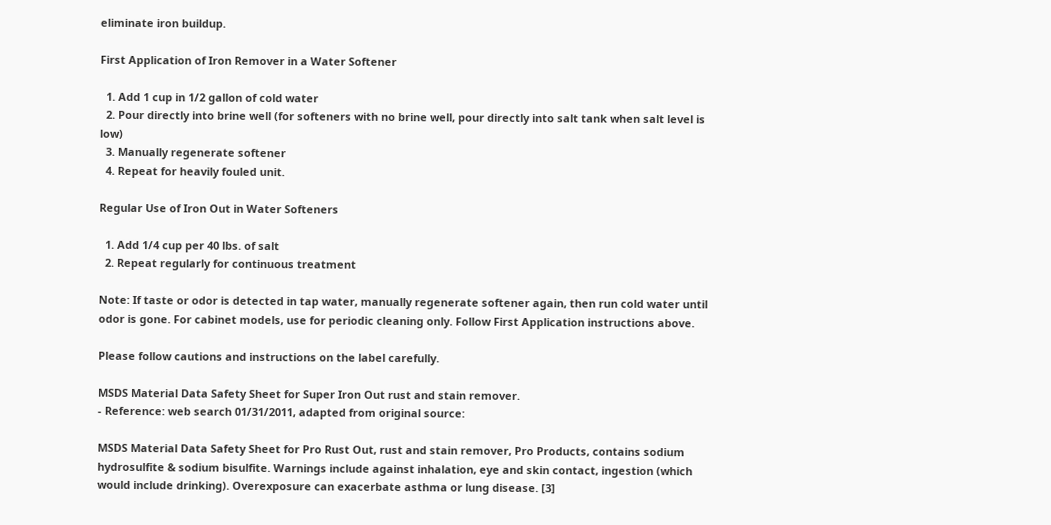eliminate iron buildup.

First Application of Iron Remover in a Water Softener

  1. Add 1 cup in 1/2 gallon of cold water
  2. Pour directly into brine well (for softeners with no brine well, pour directly into salt tank when salt level is low)
  3. Manually regenerate softener
  4. Repeat for heavily fouled unit.

Regular Use of Iron Out in Water Softeners

  1. Add 1/4 cup per 40 lbs. of salt
  2. Repeat regularly for continuous treatment

Note: If taste or odor is detected in tap water, manually regenerate softener again, then run cold water until odor is gone. For cabinet models, use for periodic cleaning only. Follow First Application instructions above.

Please follow cautions and instructions on the label carefully.

MSDS Material Data Safety Sheet for Super Iron Out rust and stain remover.
- Reference: web search 01/31/2011, adapted from original source:

MSDS Material Data Safety Sheet for Pro Rust Out, rust and stain remover, Pro Products, contains sodium hydrosulfite & sodium bisulfite. Warnings include against inhalation, eye and skin contact, ingestion (which would include drinking). Overexposure can exacerbate asthma or lung disease. [3]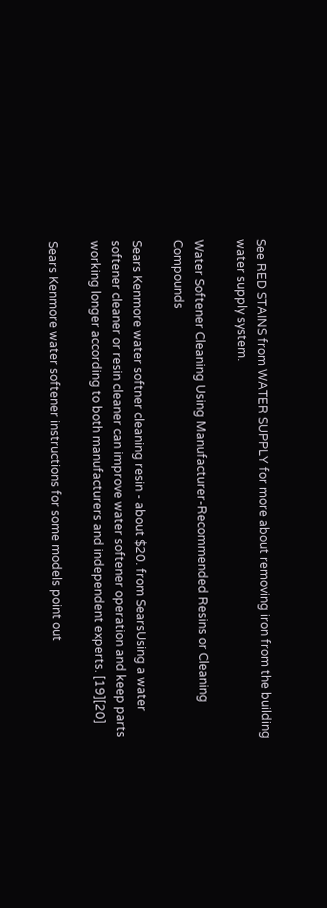See RED STAINS from WATER SUPPLY for more about removing iron from the building water supply system.

Water Softener Cleaning Using Manufacturer-Recommended Resins or Cleaning Compounds

Sears Kenmore water softner cleaning resin - about $20. from SearsUsing a water softener cleaner or resin cleaner can improve water softener operation and keep parts working longer according to both manufacturers and independent experts. [19][20]

Sears Kenmore water softener instructions for some models point out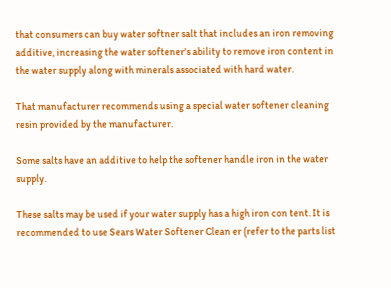that consumers can buy water softner salt that includes an iron removing additive, increasing the water softener's ability to remove iron content in the water supply along with minerals associated with hard water.

That manufacturer recommends using a special water softener cleaning resin provided by the manufacturer.

Some salts have an additive to help the softener handle iron in the water supply.

These salts may be used if your water supply has a high iron con tent. It is recommended to use Sears Water Softener Clean er (refer to the parts list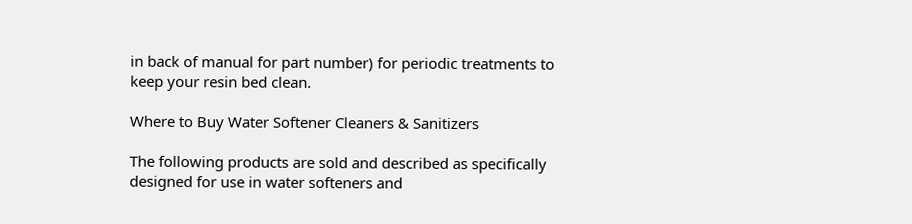in back of manual for part number) for periodic treatments to keep your resin bed clean.

Where to Buy Water Softener Cleaners & Sanitizers

The following products are sold and described as specifically designed for use in water softeners and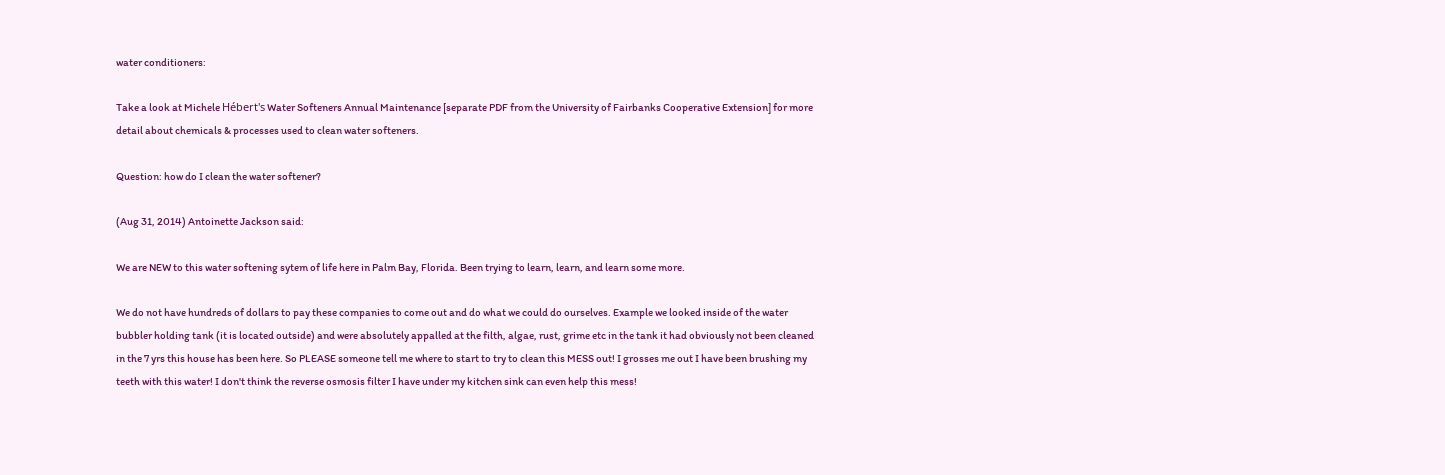water conditioners:

Take a look at Michele Hébert's Water Softeners Annual Maintenance [separate PDF from the University of Fairbanks Cooperative Extension] for more detail about chemicals & processes used to clean water softeners.

Question: how do I clean the water softener?

(Aug 31, 2014) Antoinette Jackson said:

We are NEW to this water softening sytem of life here in Palm Bay, Florida. Been trying to learn, learn, and learn some more.

We do not have hundreds of dollars to pay these companies to come out and do what we could do ourselves. Example we looked inside of the water bubbler holding tank (it is located outside) and were absolutely appalled at the filth, algae, rust, grime etc in the tank it had obviously not been cleaned in the 7 yrs this house has been here. So PLEASE someone tell me where to start to try to clean this MESS out! I grosses me out I have been brushing my teeth with this water! I don't think the reverse osmosis filter I have under my kitchen sink can even help this mess!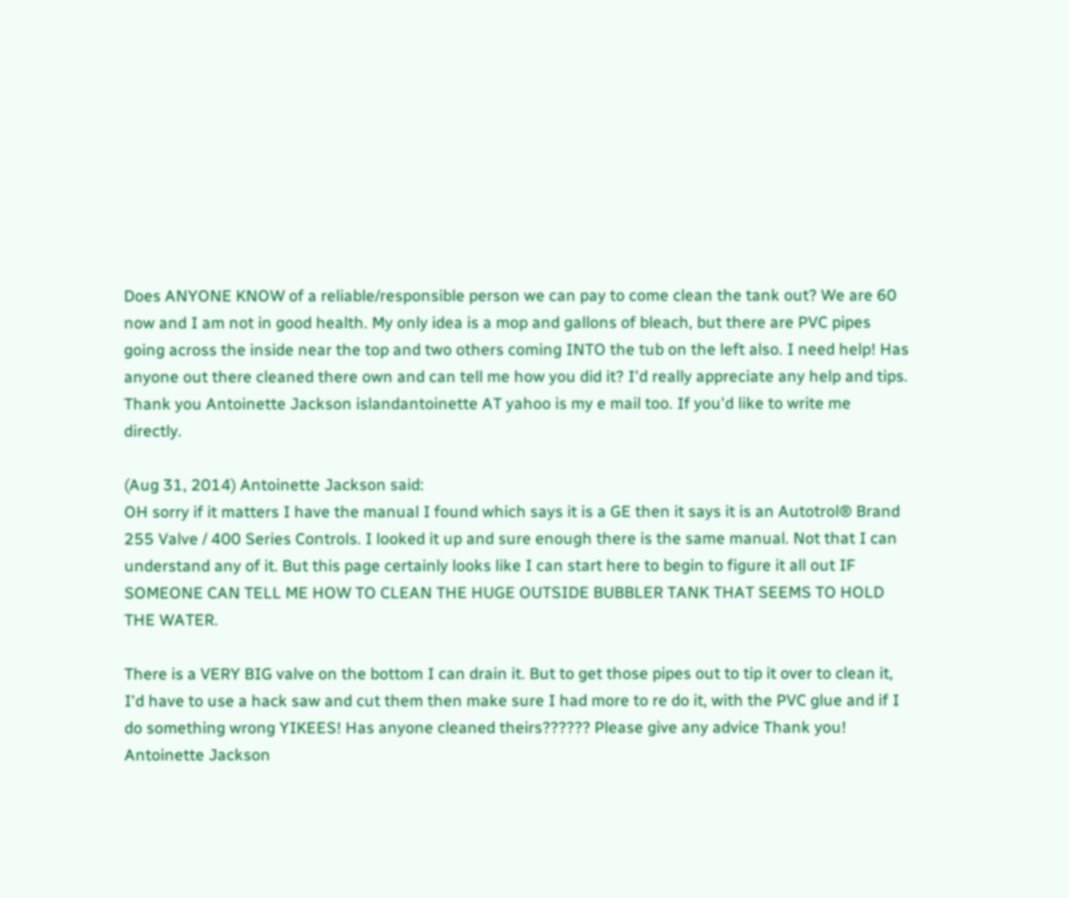Does ANYONE KNOW of a reliable/responsible person we can pay to come clean the tank out? We are 60 now and I am not in good health. My only idea is a mop and gallons of bleach, but there are PVC pipes going across the inside near the top and two others coming INTO the tub on the left also. I need help! Has anyone out there cleaned there own and can tell me how you did it? I'd really appreciate any help and tips. Thank you Antoinette Jackson islandantoinette AT yahoo is my e mail too. If you'd like to write me directly.

(Aug 31, 2014) Antoinette Jackson said:
OH sorry if it matters I have the manual I found which says it is a GE then it says it is an Autotrol® Brand 255 Valve / 400 Series Controls. I looked it up and sure enough there is the same manual. Not that I can understand any of it. But this page certainly looks like I can start here to begin to figure it all out IF SOMEONE CAN TELL ME HOW TO CLEAN THE HUGE OUTSIDE BUBBLER TANK THAT SEEMS TO HOLD THE WATER.

There is a VERY BIG valve on the bottom I can drain it. But to get those pipes out to tip it over to clean it, I'd have to use a hack saw and cut them then make sure I had more to re do it, with the PVC glue and if I do something wrong YIKEES! Has anyone cleaned theirs?????? Please give any advice Thank you! Antoinette Jackson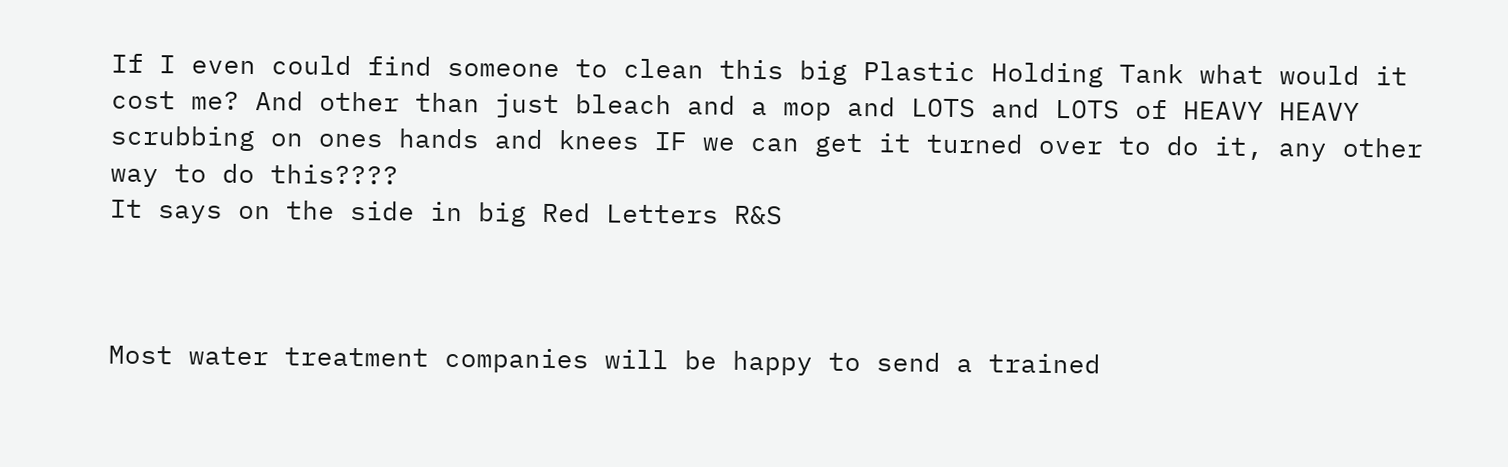If I even could find someone to clean this big Plastic Holding Tank what would it cost me? And other than just bleach and a mop and LOTS and LOTS of HEAVY HEAVY scrubbing on ones hands and knees IF we can get it turned over to do it, any other way to do this????
It says on the side in big Red Letters R&S



Most water treatment companies will be happy to send a trained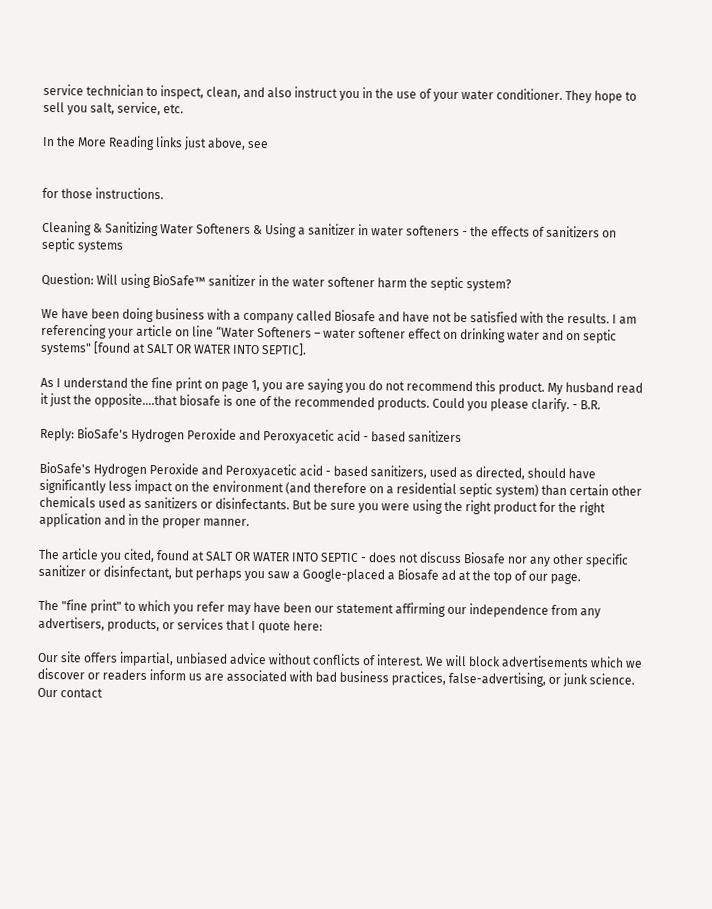service technician to inspect, clean, and also instruct you in the use of your water conditioner. They hope to sell you salt, service, etc.

In the More Reading links just above, see


for those instructions.

Cleaning & Sanitizing Water Softeners & Using a sanitizer in water softeners - the effects of sanitizers on septic systems

Question: Will using BioSafe™ sanitizer in the water softener harm the septic system?

We have been doing business with a company called Biosafe and have not be satisfied with the results. I am referencing your article on line “Water Softeners – water softener effect on drinking water and on septic systems" [found at SALT OR WATER INTO SEPTIC].

As I understand the fine print on page 1, you are saying you do not recommend this product. My husband read it just the opposite….that biosafe is one of the recommended products. Could you please clarify. - B.R.

Reply: BioSafe's Hydrogen Peroxide and Peroxyacetic acid - based sanitizers

BioSafe's Hydrogen Peroxide and Peroxyacetic acid - based sanitizers, used as directed, should have significantly less impact on the environment (and therefore on a residential septic system) than certain other chemicals used as sanitizers or disinfectants. But be sure you were using the right product for the right application and in the proper manner.

The article you cited, found at SALT OR WATER INTO SEPTIC - does not discuss Biosafe nor any other specific sanitizer or disinfectant, but perhaps you saw a Google-placed a Biosafe ad at the top of our page.

The "fine print" to which you refer may have been our statement affirming our independence from any advertisers, products, or services that I quote here:

Our site offers impartial, unbiased advice without conflicts of interest. We will block advertisements which we discover or readers inform us are associated with bad business practices, false-advertising, or junk science. Our contact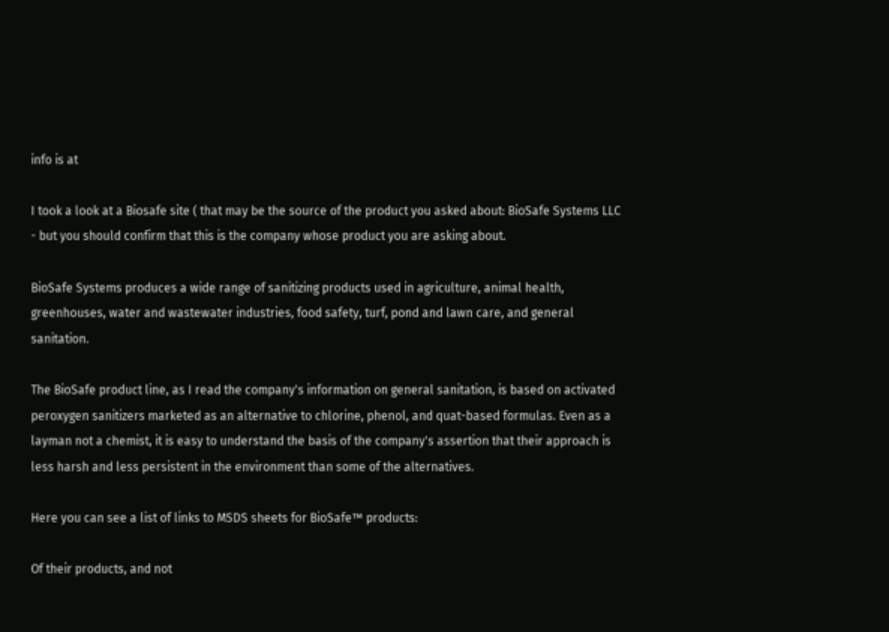info is at

I took a look at a Biosafe site ( that may be the source of the product you asked about: BioSafe Systems LLC - but you should confirm that this is the company whose product you are asking about.

BioSafe Systems produces a wide range of sanitizing products used in agriculture, animal health, greenhouses, water and wastewater industries, food safety, turf, pond and lawn care, and general sanitation.

The BioSafe product line, as I read the company's information on general sanitation, is based on activated peroxygen sanitizers marketed as an alternative to chlorine, phenol, and quat-based formulas. Even as a layman not a chemist, it is easy to understand the basis of the company's assertion that their approach is less harsh and less persistent in the environment than some of the alternatives.

Here you can see a list of links to MSDS sheets for BioSafe™ products:

Of their products, and not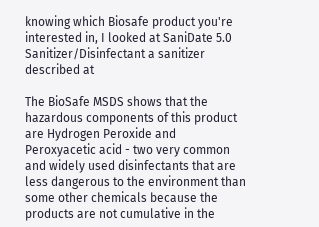knowing which Biosafe product you're interested in, I looked at SaniDate 5.0 Sanitizer/Disinfectant a sanitizer described at

The BioSafe MSDS shows that the hazardous components of this product are Hydrogen Peroxide and Peroxyacetic acid - two very common and widely used disinfectants that are less dangerous to the environment than some other chemicals because the products are not cumulative in the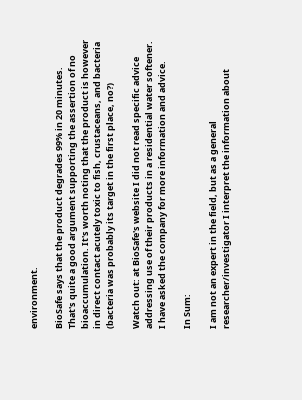environment.

BioSafe says that the product degrades 99% in 20 minutes. That's quite a good argument supporting the assertion of no bioaccumulation. It's worth noting that the product is however in direct contact acutely toxic to fish, crustaceans, and bacteria (bacteria was probably its target in the first place, no?)

Watch out: at BioSafe's website I did not read specific advice addressing use of their products in a residential water softener. I have asked the company for more information and advice.

In Sum:

I am not an expert in the field, but as a general researcher/investigator I interpret the information about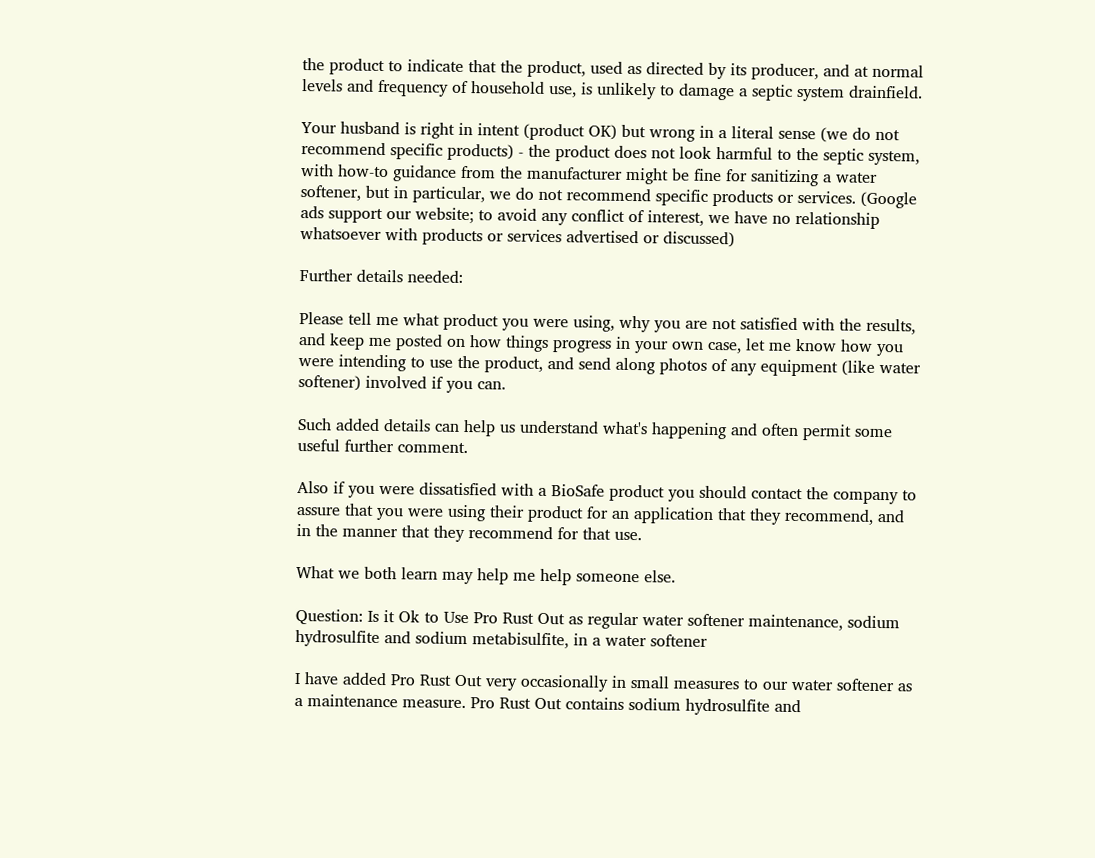the product to indicate that the product, used as directed by its producer, and at normal levels and frequency of household use, is unlikely to damage a septic system drainfield.

Your husband is right in intent (product OK) but wrong in a literal sense (we do not recommend specific products) - the product does not look harmful to the septic system, with how-to guidance from the manufacturer might be fine for sanitizing a water softener, but in particular, we do not recommend specific products or services. (Google ads support our website; to avoid any conflict of interest, we have no relationship whatsoever with products or services advertised or discussed)

Further details needed:

Please tell me what product you were using, why you are not satisfied with the results, and keep me posted on how things progress in your own case, let me know how you were intending to use the product, and send along photos of any equipment (like water softener) involved if you can.

Such added details can help us understand what's happening and often permit some useful further comment.

Also if you were dissatisfied with a BioSafe product you should contact the company to assure that you were using their product for an application that they recommend, and in the manner that they recommend for that use.

What we both learn may help me help someone else.

Question: Is it Ok to Use Pro Rust Out as regular water softener maintenance, sodium hydrosulfite and sodium metabisulfite, in a water softener

I have added Pro Rust Out very occasionally in small measures to our water softener as a maintenance measure. Pro Rust Out contains sodium hydrosulfite and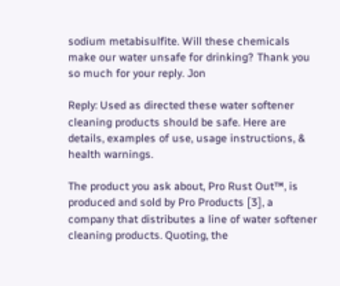sodium metabisulfite. Will these chemicals make our water unsafe for drinking? Thank you so much for your reply. Jon

Reply: Used as directed these water softener cleaning products should be safe. Here are details, examples of use, usage instructions, & health warnings.

The product you ask about, Pro Rust Out™, is produced and sold by Pro Products [3], a company that distributes a line of water softener cleaning products. Quoting, the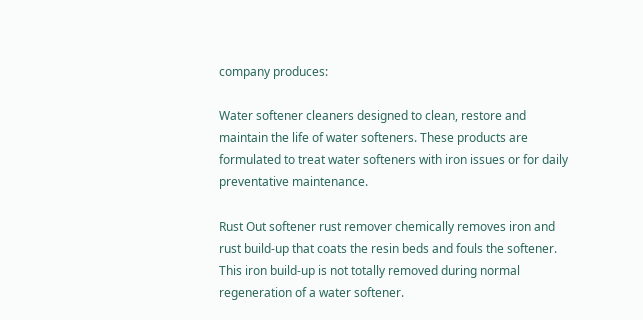company produces:

Water softener cleaners designed to clean, restore and maintain the life of water softeners. These products are formulated to treat water softeners with iron issues or for daily preventative maintenance.

Rust Out softener rust remover chemically removes iron and rust build-up that coats the resin beds and fouls the softener. This iron build-up is not totally removed during normal regeneration of a water softener.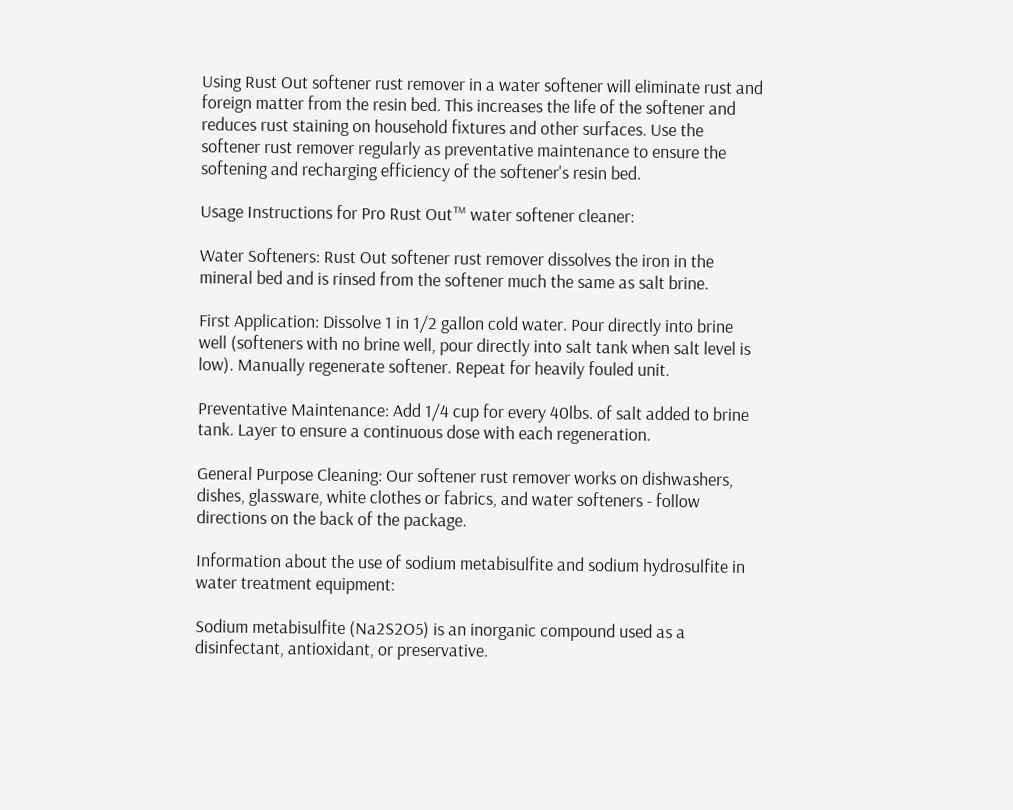Using Rust Out softener rust remover in a water softener will eliminate rust and foreign matter from the resin bed. This increases the life of the softener and reduces rust staining on household fixtures and other surfaces. Use the softener rust remover regularly as preventative maintenance to ensure the softening and recharging efficiency of the softener's resin bed.

Usage Instructions for Pro Rust Out™ water softener cleaner:

Water Softeners: Rust Out softener rust remover dissolves the iron in the mineral bed and is rinsed from the softener much the same as salt brine.

First Application: Dissolve 1 in 1/2 gallon cold water. Pour directly into brine well (softeners with no brine well, pour directly into salt tank when salt level is low). Manually regenerate softener. Repeat for heavily fouled unit.

Preventative Maintenance: Add 1/4 cup for every 40lbs. of salt added to brine tank. Layer to ensure a continuous dose with each regeneration.

General Purpose Cleaning: Our softener rust remover works on dishwashers, dishes, glassware, white clothes or fabrics, and water softeners - follow directions on the back of the package.

Information about the use of sodium metabisulfite and sodium hydrosulfite in water treatment equipment:

Sodium metabisulfite (Na2S2O5) is an inorganic compound used as a disinfectant, antioxidant, or preservative.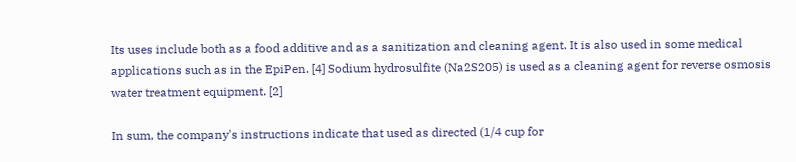Its uses include both as a food additive and as a sanitization and cleaning agent. It is also used in some medical applications such as in the EpiPen. [4] Sodium hydrosulfite (Na2S205) is used as a cleaning agent for reverse osmosis water treatment equipment. [2]

In sum, the company's instructions indicate that used as directed (1/4 cup for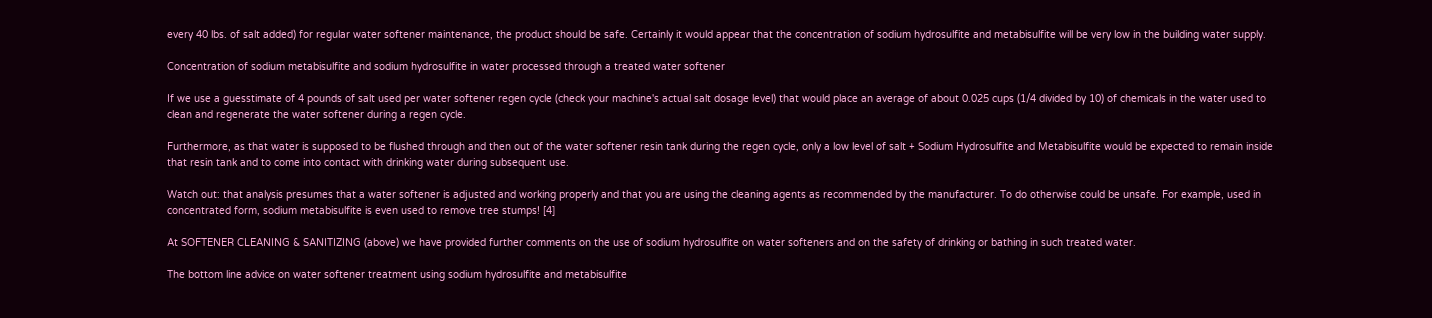every 40 lbs. of salt added) for regular water softener maintenance, the product should be safe. Certainly it would appear that the concentration of sodium hydrosulfite and metabisulfite will be very low in the building water supply.

Concentration of sodium metabisulfite and sodium hydrosulfite in water processed through a treated water softener

If we use a guesstimate of 4 pounds of salt used per water softener regen cycle (check your machine's actual salt dosage level) that would place an average of about 0.025 cups (1/4 divided by 10) of chemicals in the water used to clean and regenerate the water softener during a regen cycle.

Furthermore, as that water is supposed to be flushed through and then out of the water softener resin tank during the regen cycle, only a low level of salt + Sodium Hydrosulfite and Metabisulfite would be expected to remain inside that resin tank and to come into contact with drinking water during subsequent use.

Watch out: that analysis presumes that a water softener is adjusted and working properly and that you are using the cleaning agents as recommended by the manufacturer. To do otherwise could be unsafe. For example, used in concentrated form, sodium metabisulfite is even used to remove tree stumps! [4]

At SOFTENER CLEANING & SANITIZING (above) we have provided further comments on the use of sodium hydrosulfite on water softeners and on the safety of drinking or bathing in such treated water.

The bottom line advice on water softener treatment using sodium hydrosulfite and metabisulfite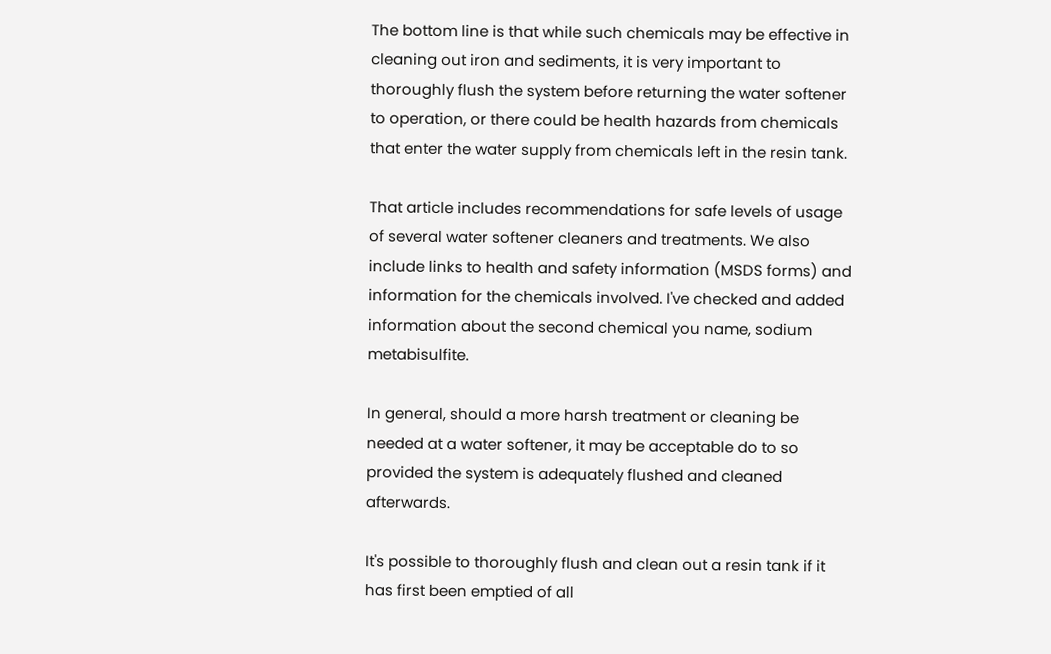The bottom line is that while such chemicals may be effective in cleaning out iron and sediments, it is very important to thoroughly flush the system before returning the water softener to operation, or there could be health hazards from chemicals that enter the water supply from chemicals left in the resin tank.

That article includes recommendations for safe levels of usage of several water softener cleaners and treatments. We also include links to health and safety information (MSDS forms) and information for the chemicals involved. I've checked and added information about the second chemical you name, sodium metabisulfite.

In general, should a more harsh treatment or cleaning be needed at a water softener, it may be acceptable do to so provided the system is adequately flushed and cleaned afterwards.

It's possible to thoroughly flush and clean out a resin tank if it has first been emptied of all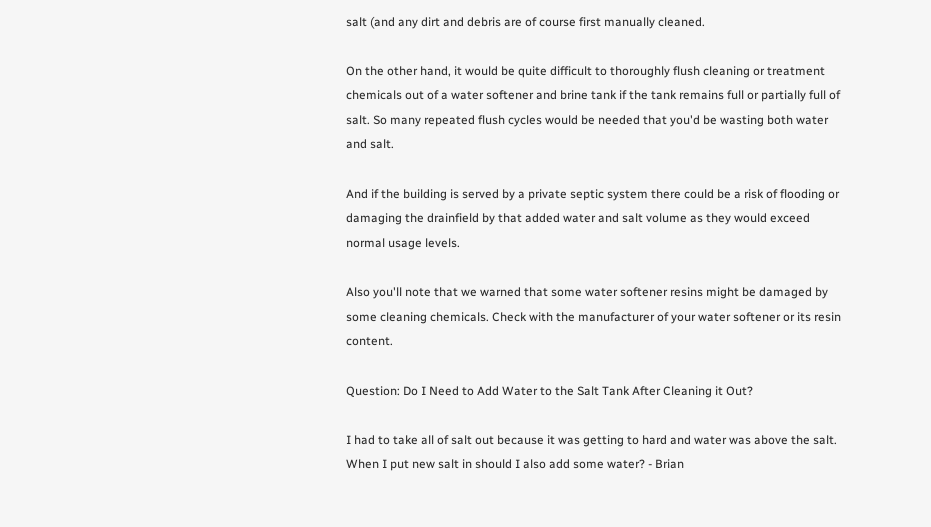salt (and any dirt and debris are of course first manually cleaned.

On the other hand, it would be quite difficult to thoroughly flush cleaning or treatment chemicals out of a water softener and brine tank if the tank remains full or partially full of salt. So many repeated flush cycles would be needed that you'd be wasting both water and salt.

And if the building is served by a private septic system there could be a risk of flooding or damaging the drainfield by that added water and salt volume as they would exceed normal usage levels.

Also you'll note that we warned that some water softener resins might be damaged by some cleaning chemicals. Check with the manufacturer of your water softener or its resin content.

Question: Do I Need to Add Water to the Salt Tank After Cleaning it Out?

I had to take all of salt out because it was getting to hard and water was above the salt. When I put new salt in should I also add some water? - Brian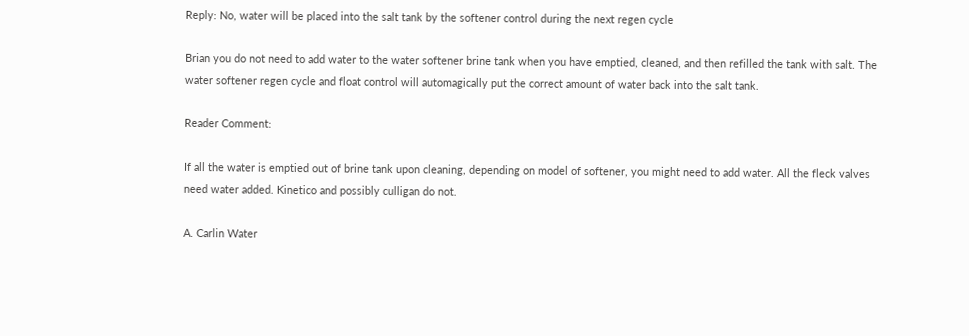Reply: No, water will be placed into the salt tank by the softener control during the next regen cycle

Brian you do not need to add water to the water softener brine tank when you have emptied, cleaned, and then refilled the tank with salt. The water softener regen cycle and float control will automagically put the correct amount of water back into the salt tank.

Reader Comment:

If all the water is emptied out of brine tank upon cleaning, depending on model of softener, you might need to add water. All the fleck valves need water added. Kinetico and possibly culligan do not.

A. Carlin Water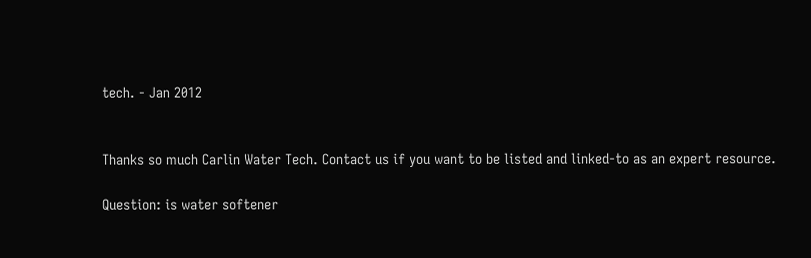tech. - Jan 2012


Thanks so much Carlin Water Tech. Contact us if you want to be listed and linked-to as an expert resource.

Question: is water softener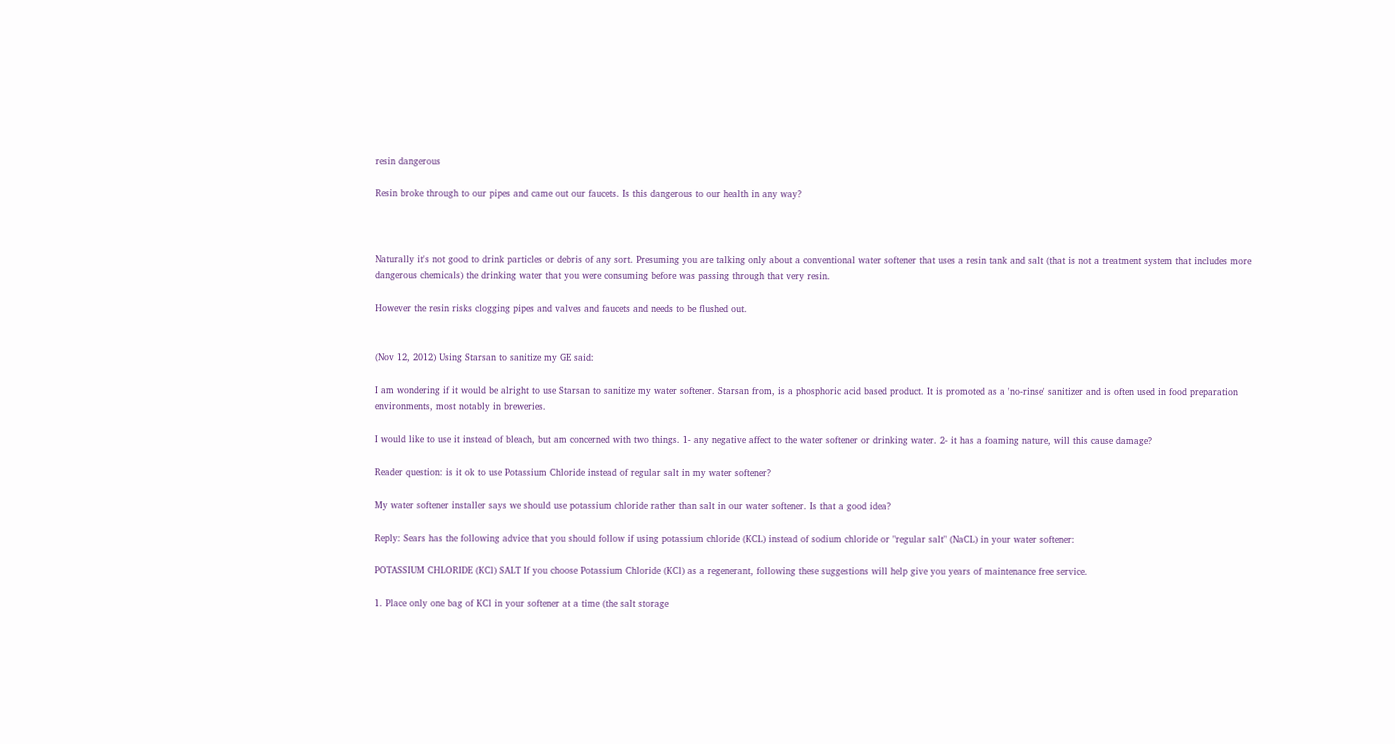resin dangerous

Resin broke through to our pipes and came out our faucets. Is this dangerous to our health in any way?



Naturally it's not good to drink particles or debris of any sort. Presuming you are talking only about a conventional water softener that uses a resin tank and salt (that is not a treatment system that includes more dangerous chemicals) the drinking water that you were consuming before was passing through that very resin.

However the resin risks clogging pipes and valves and faucets and needs to be flushed out.


(Nov 12, 2012) Using Starsan to sanitize my GE said:

I am wondering if it would be alright to use Starsan to sanitize my water softener. Starsan from, is a phosphoric acid based product. It is promoted as a 'no-rinse' sanitizer and is often used in food preparation environments, most notably in breweries.

I would like to use it instead of bleach, but am concerned with two things. 1- any negative affect to the water softener or drinking water. 2- it has a foaming nature, will this cause damage?

Reader question: is it ok to use Potassium Chloride instead of regular salt in my water softener?

My water softener installer says we should use potassium chloride rather than salt in our water softener. Is that a good idea?

Reply: Sears has the following advice that you should follow if using potassium chloride (KCL) instead of sodium chloride or "regular salt" (NaCL) in your water softener:

POTASSIUM CHLORIDE (KCl) SALT If you choose Potassium Chloride (KCl) as a regenerant, following these suggestions will help give you years of maintenance free service.

1. Place only one bag of KCl in your softener at a time (the salt storage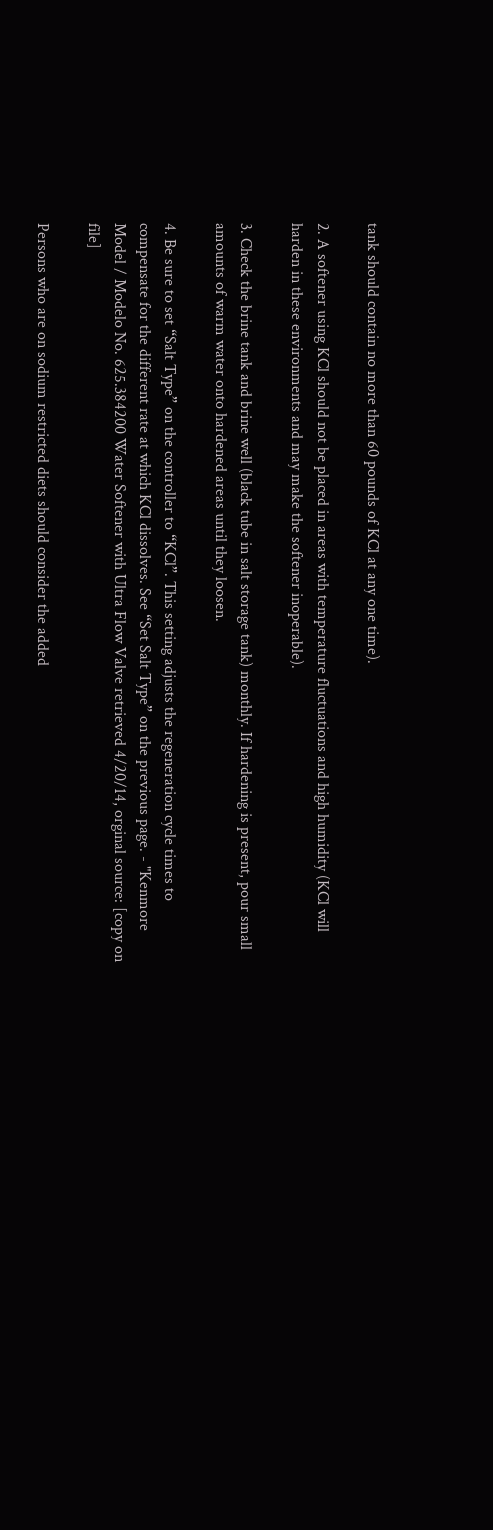tank should contain no more than 60 pounds of KCl at any one time).

2. A softener using KCl should not be placed in areas with temperature fluctuations and high humidity (KCl will harden in these environments and may make the softener inoperable).

3. Check the brine tank and brine well (black tube in salt storage tank) monthly. If hardening is present, pour small amounts of warm water onto hardened areas until they loosen.

4. Be sure to set “Salt Type” on the controller to “KCl”. This setting adjusts the regeneration cycle times to compensate for the different rate at which KCl dissolves. See “Set Salt Type” on the previous page. - "Kenmore Model / Modelo No. 625.384200 Water Softener with Ultra Flow Valve retrieved 4/20/14, orginal source: [copy on file]

Persons who are on sodium restricted diets should consider the added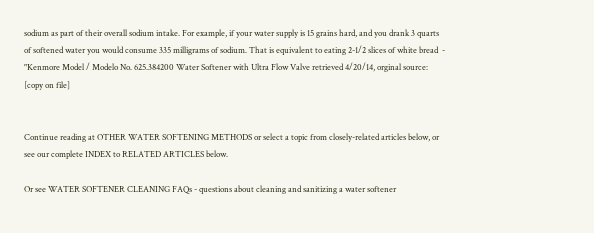sodium as part of their overall sodium intake. For example, if your water supply is 15 grains hard, and you drank 3 quarts of softened water you would consume 335 milligrams of sodium. That is equivalent to eating 2-1/2 slices of white bread  - "Kenmore Model / Modelo No. 625.384200 Water Softener with Ultra Flow Valve retrieved 4/20/14, orginal source: [copy on file]


Continue reading at OTHER WATER SOFTENING METHODS or select a topic from closely-related articles below, or see our complete INDEX to RELATED ARTICLES below.

Or see WATER SOFTENER CLEANING FAQs - questions about cleaning and sanitizing a water softener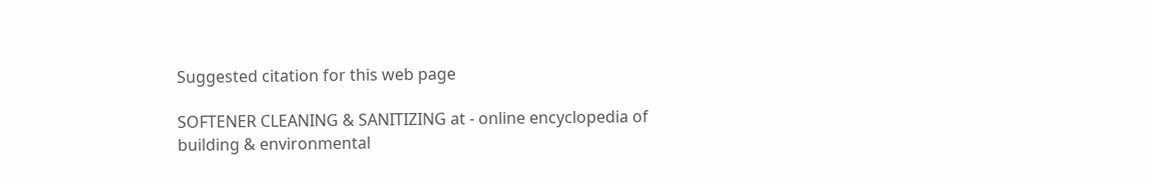Suggested citation for this web page

SOFTENER CLEANING & SANITIZING at - online encyclopedia of building & environmental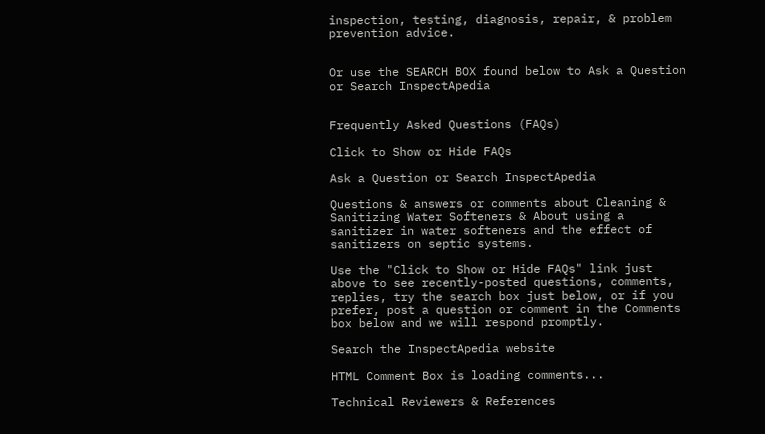inspection, testing, diagnosis, repair, & problem prevention advice.


Or use the SEARCH BOX found below to Ask a Question or Search InspectApedia


Frequently Asked Questions (FAQs)

Click to Show or Hide FAQs

Ask a Question or Search InspectApedia

Questions & answers or comments about Cleaning & Sanitizing Water Softeners & About using a sanitizer in water softeners and the effect of sanitizers on septic systems.

Use the "Click to Show or Hide FAQs" link just above to see recently-posted questions, comments, replies, try the search box just below, or if you prefer, post a question or comment in the Comments box below and we will respond promptly.

Search the InspectApedia website

HTML Comment Box is loading comments...

Technical Reviewers & References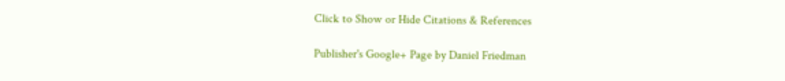Click to Show or Hide Citations & References

Publisher's Google+ Page by Daniel Friedman